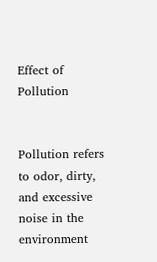Effect of Pollution


Pollution refers to odor, dirty, and excessive noise in the environment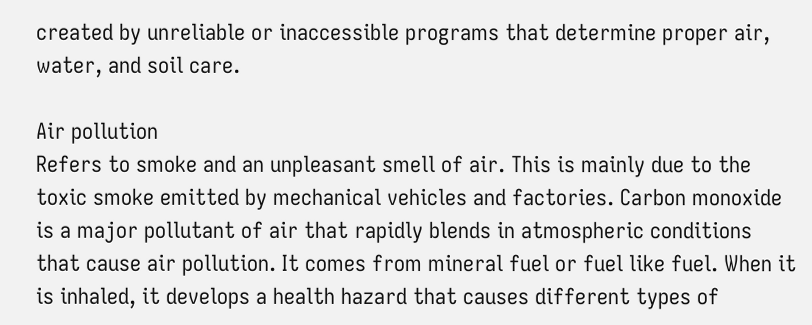created by unreliable or inaccessible programs that determine proper air, water, and soil care.

Air pollution
Refers to smoke and an unpleasant smell of air. This is mainly due to the toxic smoke emitted by mechanical vehicles and factories. Carbon monoxide is a major pollutant of air that rapidly blends in atmospheric conditions that cause air pollution. It comes from mineral fuel or fuel like fuel. When it is inhaled, it develops a health hazard that causes different types of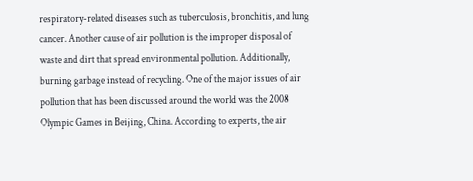respiratory-related diseases such as tuberculosis, bronchitis, and lung cancer. Another cause of air pollution is the improper disposal of waste and dirt that spread environmental pollution. Additionally, burning garbage instead of recycling. One of the major issues of air pollution that has been discussed around the world was the 2008 Olympic Games in Beijing, China. According to experts, the air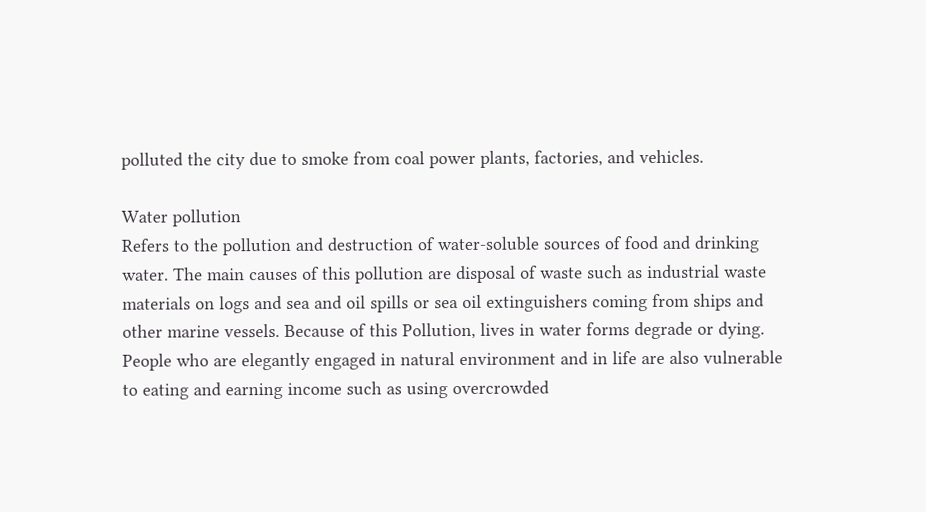polluted the city due to smoke from coal power plants, factories, and vehicles.

Water pollution
Refers to the pollution and destruction of water-soluble sources of food and drinking water. The main causes of this pollution are disposal of waste such as industrial waste materials on logs and sea and oil spills or sea oil extinguishers coming from ships and other marine vessels. Because of this Pollution, lives in water forms degrade or dying.
People who are elegantly engaged in natural environment and in life are also vulnerable to eating and earning income such as using overcrowded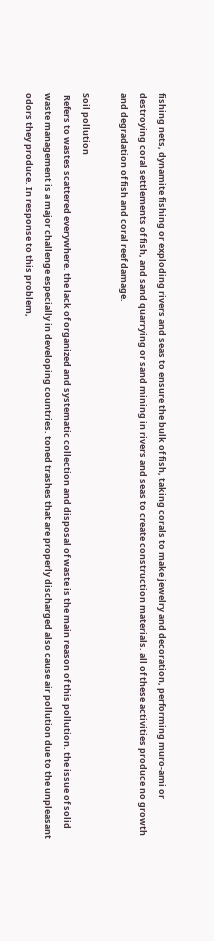fishing nets, dynamite fishing or exploding rivers and seas to ensure the bulk of fish, taking corals to make jewelry and decoration, performing muro-ami or destroying coral settlements of fish, and sand quarrying or sand mining in rivers and seas to create construction materials. all of these activities produce no growth and degradation of fish and coral reef damage.

Soil pollution
 Refers to wastes scattered everywhere. the lack of organized and systematic collection and disposal of waste is the main reason of this pollution. the issue of solid waste management is a major challenge especially in developing countries. toned trashes that are properly discharged also cause air pollution due to the unpleasant odors they produce. In response to this problem,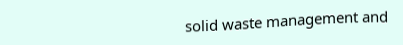solid waste management and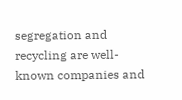segregation and recycling are well-known companies and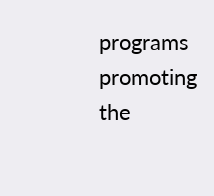programs promoting the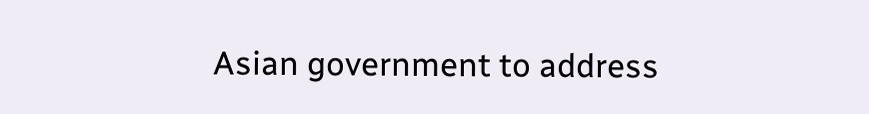Asian government to address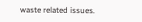waste related issues.